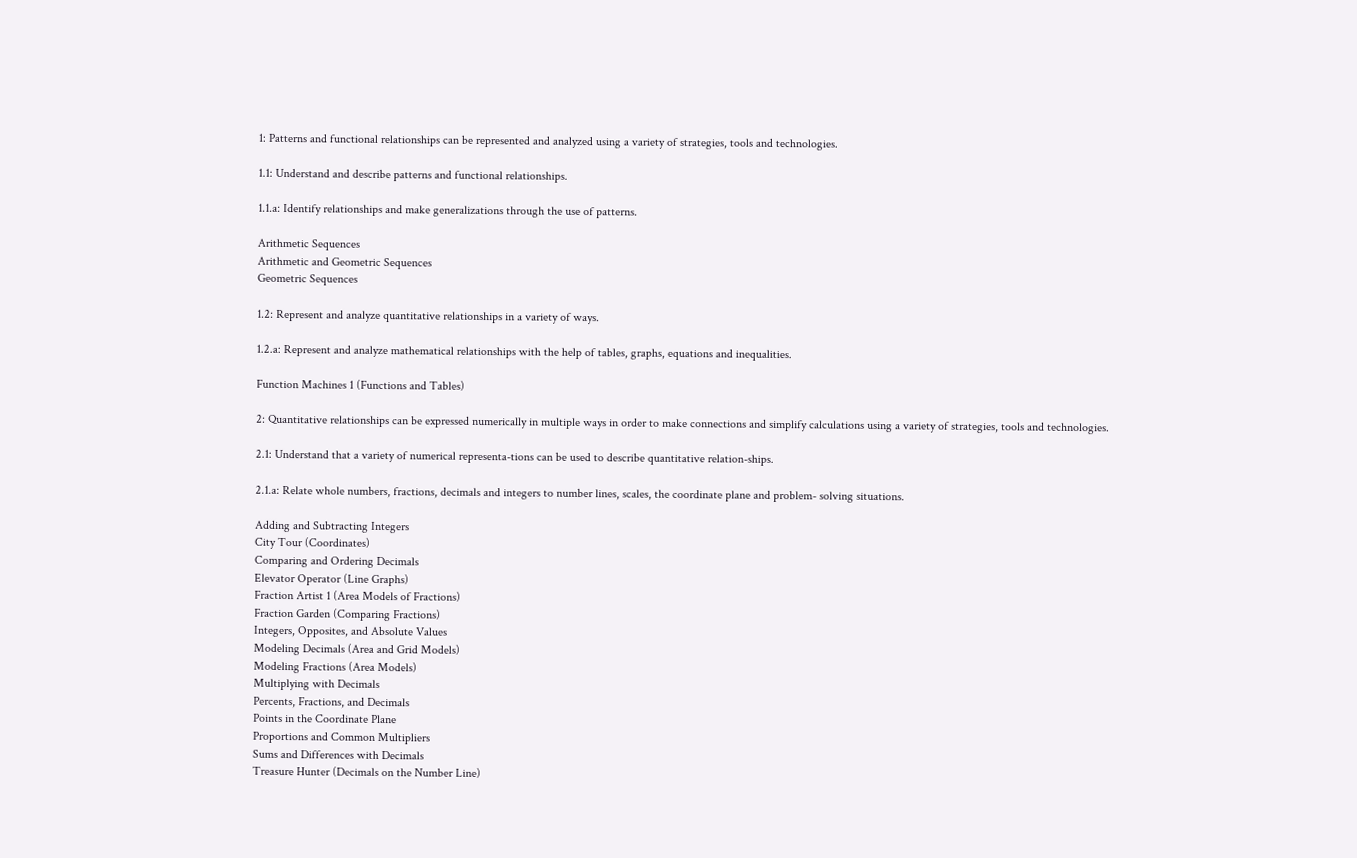1: Patterns and functional relationships can be represented and analyzed using a variety of strategies, tools and technologies.

1.1: Understand and describe patterns and functional relationships.

1.1.a: Identify relationships and make generalizations through the use of patterns.

Arithmetic Sequences
Arithmetic and Geometric Sequences
Geometric Sequences

1.2: Represent and analyze quantitative relationships in a variety of ways.

1.2.a: Represent and analyze mathematical relationships with the help of tables, graphs, equations and inequalities.

Function Machines 1 (Functions and Tables)

2: Quantitative relationships can be expressed numerically in multiple ways in order to make connections and simplify calculations using a variety of strategies, tools and technologies.

2.1: Understand that a variety of numerical representa-tions can be used to describe quantitative relation-ships.

2.1.a: Relate whole numbers, fractions, decimals and integers to number lines, scales, the coordinate plane and problem- solving situations.

Adding and Subtracting Integers
City Tour (Coordinates)
Comparing and Ordering Decimals
Elevator Operator (Line Graphs)
Fraction Artist 1 (Area Models of Fractions)
Fraction Garden (Comparing Fractions)
Integers, Opposites, and Absolute Values
Modeling Decimals (Area and Grid Models)
Modeling Fractions (Area Models)
Multiplying with Decimals
Percents, Fractions, and Decimals
Points in the Coordinate Plane
Proportions and Common Multipliers
Sums and Differences with Decimals
Treasure Hunter (Decimals on the Number Line)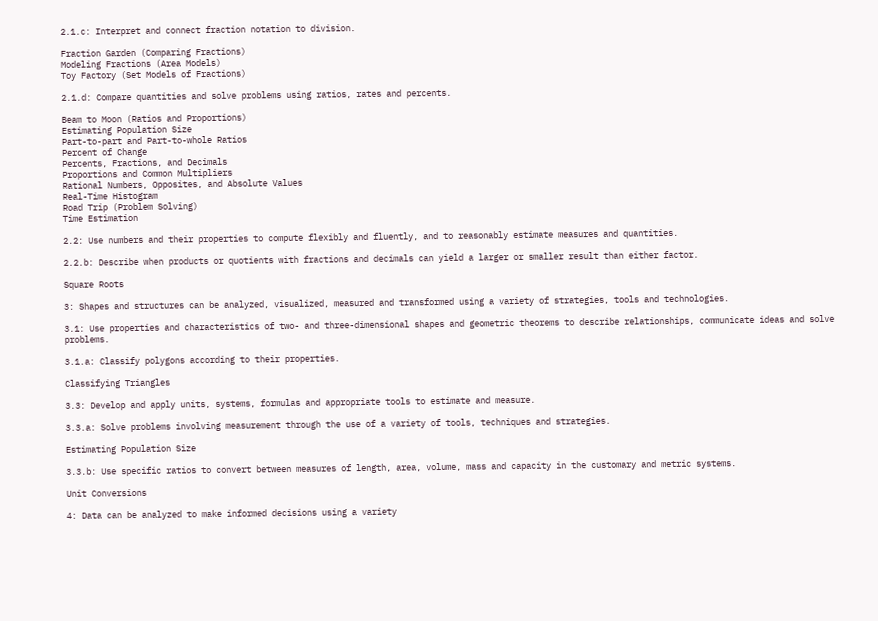2.1.c: Interpret and connect fraction notation to division.

Fraction Garden (Comparing Fractions)
Modeling Fractions (Area Models)
Toy Factory (Set Models of Fractions)

2.1.d: Compare quantities and solve problems using ratios, rates and percents.

Beam to Moon (Ratios and Proportions)
Estimating Population Size
Part-to-part and Part-to-whole Ratios
Percent of Change
Percents, Fractions, and Decimals
Proportions and Common Multipliers
Rational Numbers, Opposites, and Absolute Values
Real-Time Histogram
Road Trip (Problem Solving)
Time Estimation

2.2: Use numbers and their properties to compute flexibly and fluently, and to reasonably estimate measures and quantities.

2.2.b: Describe when products or quotients with fractions and decimals can yield a larger or smaller result than either factor.

Square Roots

3: Shapes and structures can be analyzed, visualized, measured and transformed using a variety of strategies, tools and technologies.

3.1: Use properties and characteristics of two- and three-dimensional shapes and geometric theorems to describe relationships, communicate ideas and solve problems.

3.1.a: Classify polygons according to their properties.

Classifying Triangles

3.3: Develop and apply units, systems, formulas and appropriate tools to estimate and measure.

3.3.a: Solve problems involving measurement through the use of a variety of tools, techniques and strategies.

Estimating Population Size

3.3.b: Use specific ratios to convert between measures of length, area, volume, mass and capacity in the customary and metric systems.

Unit Conversions

4: Data can be analyzed to make informed decisions using a variety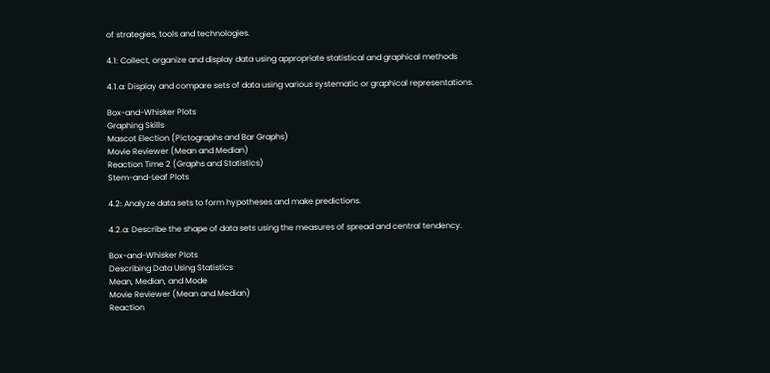of strategies, tools and technologies.

4.1: Collect, organize and display data using appropriate statistical and graphical methods

4.1.a: Display and compare sets of data using various systematic or graphical representations.

Box-and-Whisker Plots
Graphing Skills
Mascot Election (Pictographs and Bar Graphs)
Movie Reviewer (Mean and Median)
Reaction Time 2 (Graphs and Statistics)
Stem-and-Leaf Plots

4.2: Analyze data sets to form hypotheses and make predictions.

4.2.a: Describe the shape of data sets using the measures of spread and central tendency.

Box-and-Whisker Plots
Describing Data Using Statistics
Mean, Median, and Mode
Movie Reviewer (Mean and Median)
Reaction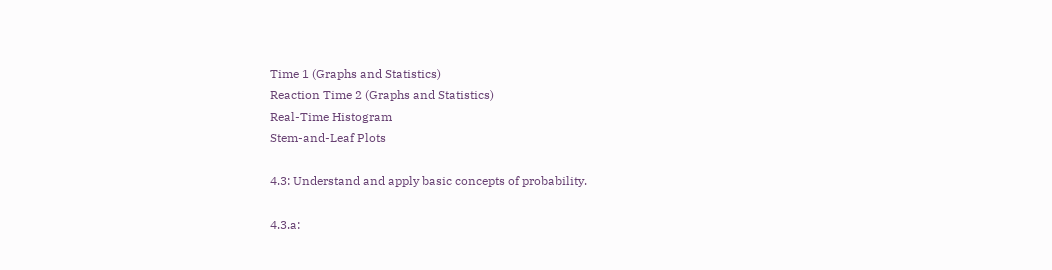Time 1 (Graphs and Statistics)
Reaction Time 2 (Graphs and Statistics)
Real-Time Histogram
Stem-and-Leaf Plots

4.3: Understand and apply basic concepts of probability.

4.3.a: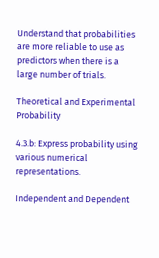Understand that probabilities are more reliable to use as predictors when there is a large number of trials.

Theoretical and Experimental Probability

4.3.b: Express probability using various numerical representations.

Independent and Dependent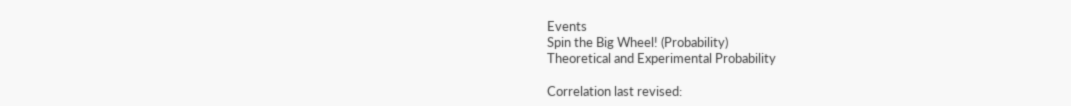Events
Spin the Big Wheel! (Probability)
Theoretical and Experimental Probability

Correlation last revised: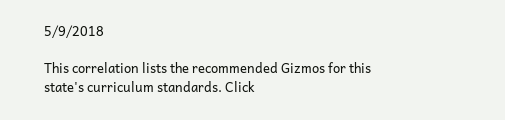5/9/2018

This correlation lists the recommended Gizmos for this state's curriculum standards. Click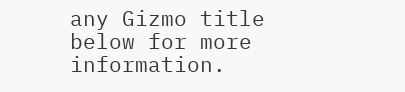any Gizmo title below for more information.